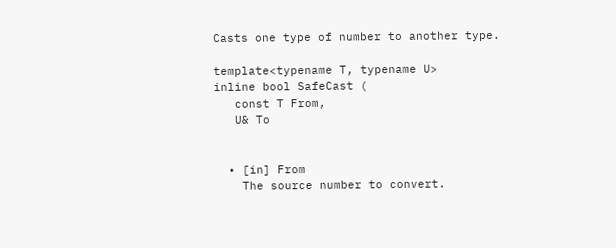Casts one type of number to another type.

template<typename T, typename U>
inline bool SafeCast (
   const T From,
   U& To


  • [in] From
    The source number to convert.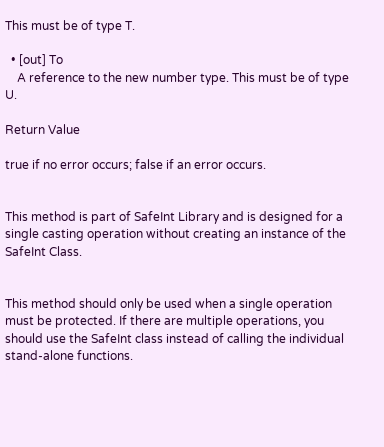This must be of type T.

  • [out] To
    A reference to the new number type. This must be of type U.

Return Value

true if no error occurs; false if an error occurs.


This method is part of SafeInt Library and is designed for a single casting operation without creating an instance of the SafeInt Class.


This method should only be used when a single operation must be protected. If there are multiple operations, you should use the SafeInt class instead of calling the individual stand-alone functions.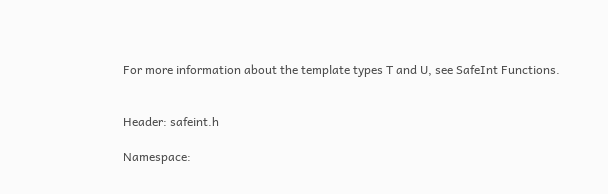For more information about the template types T and U, see SafeInt Functions.


Header: safeint.h

Namespace: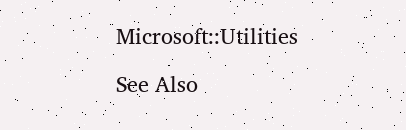Microsoft::Utilities

See Also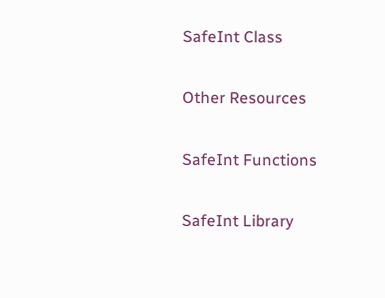SafeInt Class

Other Resources

SafeInt Functions

SafeInt Library